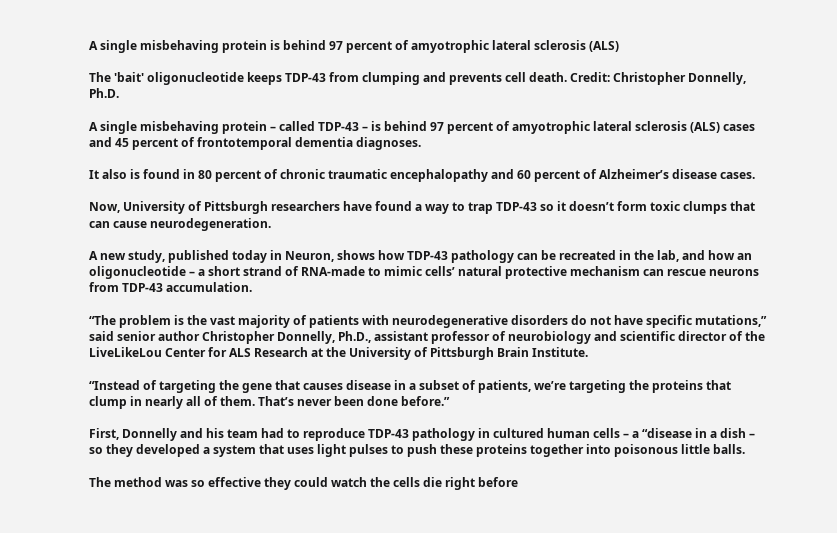A single misbehaving protein is behind 97 percent of amyotrophic lateral sclerosis (ALS)

The 'bait' oligonucleotide keeps TDP-43 from clumping and prevents cell death. Credit: Christopher Donnelly, Ph.D.

A single misbehaving protein – called TDP-43 – is behind 97 percent of amyotrophic lateral sclerosis (ALS) cases and 45 percent of frontotemporal dementia diagnoses.

It also is found in 80 percent of chronic traumatic encephalopathy and 60 percent of Alzheimer’s disease cases.

Now, University of Pittsburgh researchers have found a way to trap TDP-43 so it doesn’t form toxic clumps that can cause neurodegeneration.

A new study, published today in Neuron, shows how TDP-43 pathology can be recreated in the lab, and how an oligonucleotide – a short strand of RNA-made to mimic cells’ natural protective mechanism can rescue neurons from TDP-43 accumulation.

“The problem is the vast majority of patients with neurodegenerative disorders do not have specific mutations,” said senior author Christopher Donnelly, Ph.D., assistant professor of neurobiology and scientific director of the LiveLikeLou Center for ALS Research at the University of Pittsburgh Brain Institute.

“Instead of targeting the gene that causes disease in a subset of patients, we’re targeting the proteins that clump in nearly all of them. That’s never been done before.”

First, Donnelly and his team had to reproduce TDP-43 pathology in cultured human cells – a “disease in a dish – so they developed a system that uses light pulses to push these proteins together into poisonous little balls.

The method was so effective they could watch the cells die right before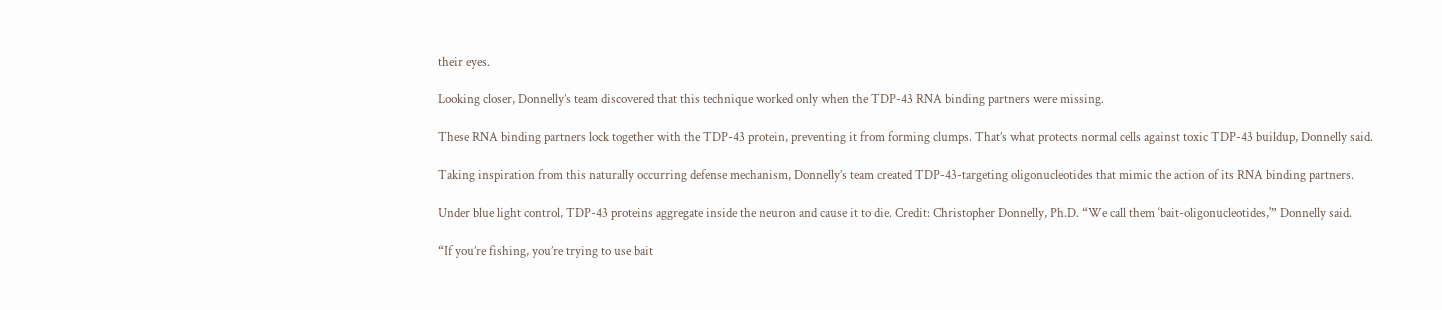their eyes.

Looking closer, Donnelly’s team discovered that this technique worked only when the TDP-43 RNA binding partners were missing.

These RNA binding partners lock together with the TDP-43 protein, preventing it from forming clumps. That’s what protects normal cells against toxic TDP-43 buildup, Donnelly said.

Taking inspiration from this naturally occurring defense mechanism, Donnelly’s team created TDP-43-targeting oligonucleotides that mimic the action of its RNA binding partners.

Under blue light control, TDP-43 proteins aggregate inside the neuron and cause it to die. Credit: Christopher Donnelly, Ph.D. “We call them ‘bait-oligonucleotides,'” Donnelly said.

“If you’re fishing, you’re trying to use bait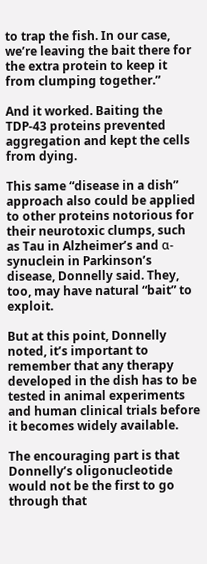to trap the fish. In our case, we’re leaving the bait there for the extra protein to keep it from clumping together.”

And it worked. Baiting the TDP-43 proteins prevented aggregation and kept the cells from dying.

This same “disease in a dish” approach also could be applied to other proteins notorious for their neurotoxic clumps, such as Tau in Alzheimer’s and α-synuclein in Parkinson’s disease, Donnelly said. They, too, may have natural “bait” to exploit.

But at this point, Donnelly noted, it’s important to remember that any therapy developed in the dish has to be tested in animal experiments and human clinical trials before it becomes widely available.

The encouraging part is that Donnelly’s oligonucleotide would not be the first to go through that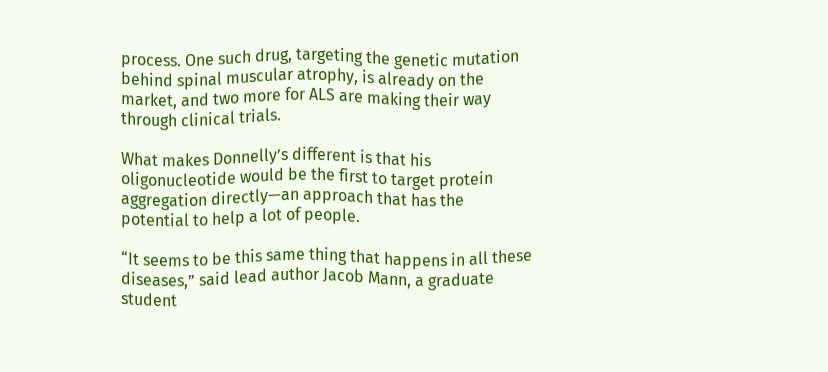process. One such drug, targeting the genetic mutation behind spinal muscular atrophy, is already on the market, and two more for ALS are making their way through clinical trials.

What makes Donnelly’s different is that his oligonucleotide would be the first to target protein aggregation directly—an approach that has the potential to help a lot of people.

“It seems to be this same thing that happens in all these diseases,” said lead author Jacob Mann, a graduate student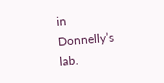in Donnelly’s lab.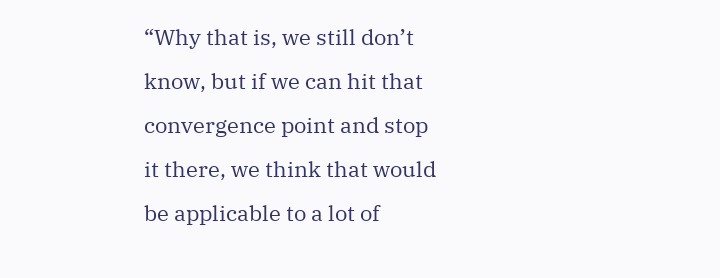“Why that is, we still don’t know, but if we can hit that convergence point and stop it there, we think that would be applicable to a lot of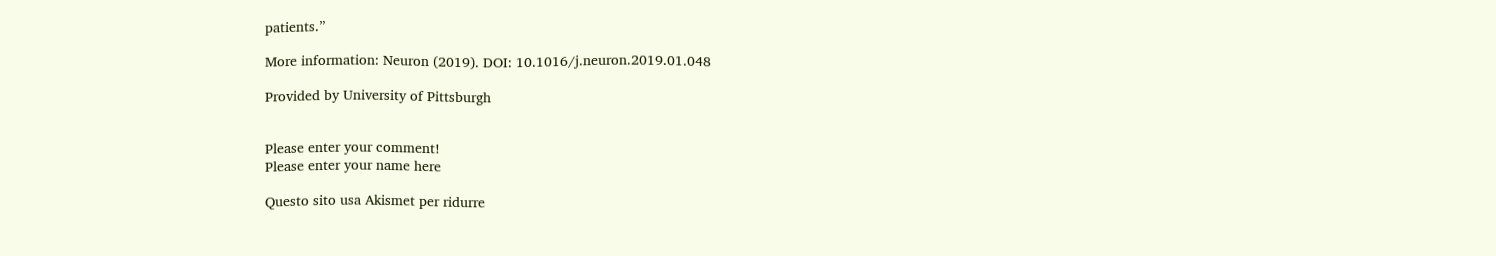patients.”

More information: Neuron (2019). DOI: 10.1016/j.neuron.2019.01.048

Provided by University of Pittsburgh


Please enter your comment!
Please enter your name here

Questo sito usa Akismet per ridurre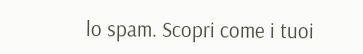lo spam. Scopri come i tuoi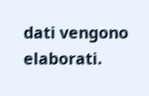dati vengono elaborati.